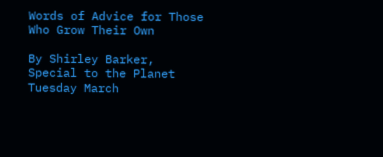Words of Advice for Those Who Grow Their Own

By Shirley Barker, Special to the Planet
Tuesday March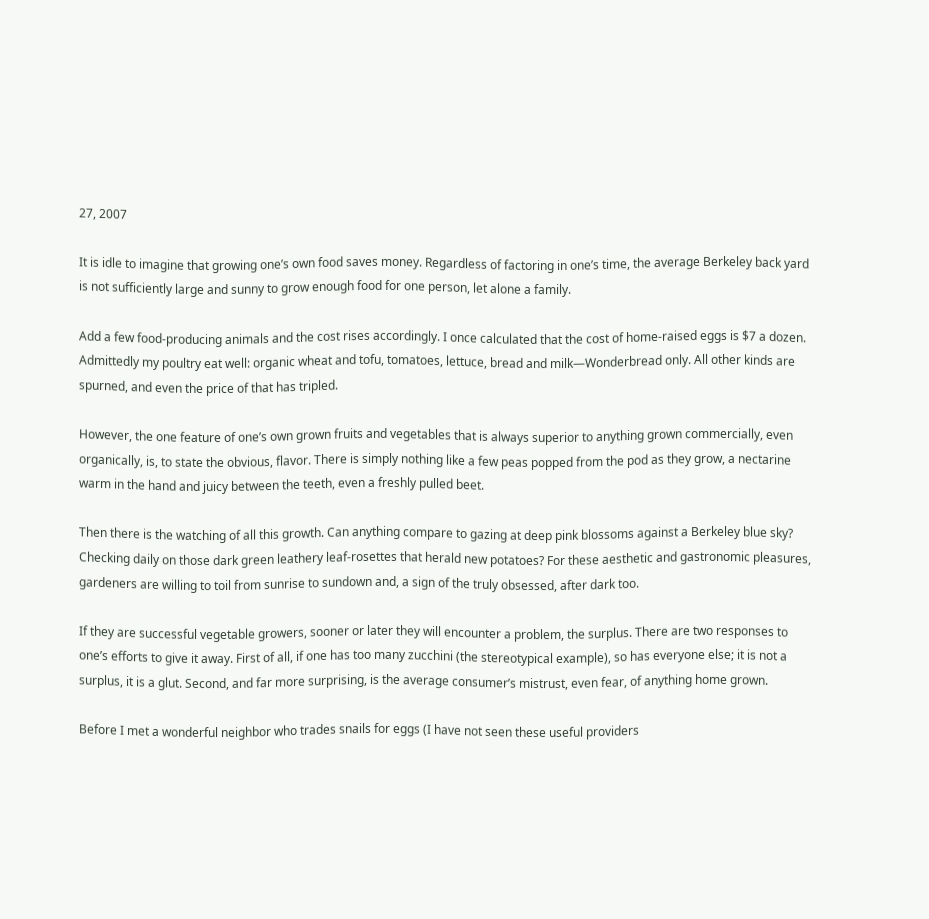27, 2007

It is idle to imagine that growing one’s own food saves money. Regardless of factoring in one’s time, the average Berkeley back yard is not sufficiently large and sunny to grow enough food for one person, let alone a family.

Add a few food-producing animals and the cost rises accordingly. I once calculated that the cost of home-raised eggs is $7 a dozen. Admittedly my poultry eat well: organic wheat and tofu, tomatoes, lettuce, bread and milk—Wonderbread only. All other kinds are spurned, and even the price of that has tripled.

However, the one feature of one’s own grown fruits and vegetables that is always superior to anything grown commercially, even organically, is, to state the obvious, flavor. There is simply nothing like a few peas popped from the pod as they grow, a nectarine warm in the hand and juicy between the teeth, even a freshly pulled beet.

Then there is the watching of all this growth. Can anything compare to gazing at deep pink blossoms against a Berkeley blue sky? Checking daily on those dark green leathery leaf-rosettes that herald new potatoes? For these aesthetic and gastronomic pleasures, gardeners are willing to toil from sunrise to sundown and, a sign of the truly obsessed, after dark too.

If they are successful vegetable growers, sooner or later they will encounter a problem, the surplus. There are two responses to one’s efforts to give it away. First of all, if one has too many zucchini (the stereotypical example), so has everyone else; it is not a surplus, it is a glut. Second, and far more surprising, is the average consumer’s mistrust, even fear, of anything home grown.

Before I met a wonderful neighbor who trades snails for eggs (I have not seen these useful providers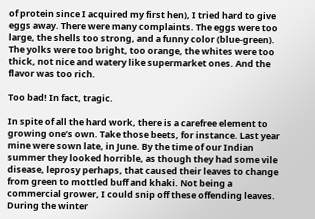of protein since I acquired my first hen), I tried hard to give eggs away. There were many complaints. The eggs were too large, the shells too strong, and a funny color (blue-green). The yolks were too bright, too orange, the whites were too thick, not nice and watery like supermarket ones. And the flavor was too rich.

Too bad! In fact, tragic.

In spite of all the hard work, there is a carefree element to growing one’s own. Take those beets, for instance. Last year mine were sown late, in June. By the time of our Indian summer they looked horrible, as though they had some vile disease, leprosy perhaps, that caused their leaves to change from green to mottled buff and khaki. Not being a commercial grower, I could snip off these offending leaves. During the winter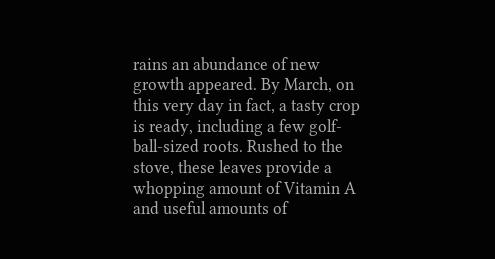rains an abundance of new growth appeared. By March, on this very day in fact, a tasty crop is ready, including a few golf-ball-sized roots. Rushed to the stove, these leaves provide a whopping amount of Vitamin A and useful amounts of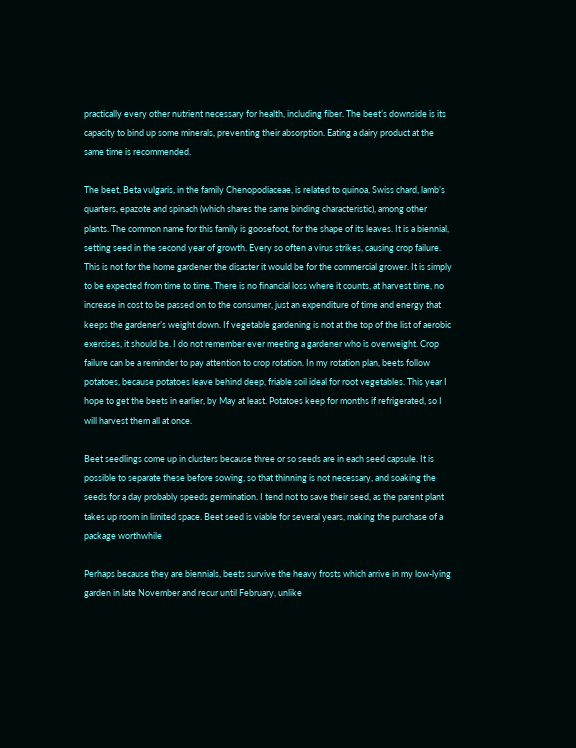practically every other nutrient necessary for health, including fiber. The beet’s downside is its capacity to bind up some minerals, preventing their absorption. Eating a dairy product at the same time is recommended.

The beet, Beta vulgaris, in the family Chenopodiaceae, is related to quinoa, Swiss chard, lamb’s quarters, epazote and spinach (which shares the same binding characteristic), among other plants. The common name for this family is goosefoot, for the shape of its leaves. It is a biennial, setting seed in the second year of growth. Every so often a virus strikes, causing crop failure. This is not for the home gardener the disaster it would be for the commercial grower. It is simply to be expected from time to time. There is no financial loss where it counts, at harvest time, no increase in cost to be passed on to the consumer, just an expenditure of time and energy that keeps the gardener’s weight down. If vegetable gardening is not at the top of the list of aerobic exercises, it should be. I do not remember ever meeting a gardener who is overweight. Crop failure can be a reminder to pay attention to crop rotation. In my rotation plan, beets follow potatoes, because potatoes leave behind deep, friable soil ideal for root vegetables. This year I hope to get the beets in earlier, by May at least. Potatoes keep for months if refrigerated, so I will harvest them all at once.

Beet seedlings come up in clusters because three or so seeds are in each seed capsule. It is possible to separate these before sowing, so that thinning is not necessary, and soaking the seeds for a day probably speeds germination. I tend not to save their seed, as the parent plant takes up room in limited space. Beet seed is viable for several years, making the purchase of a package worthwhile

Perhaps because they are biennials, beets survive the heavy frosts which arrive in my low-lying garden in late November and recur until February, unlike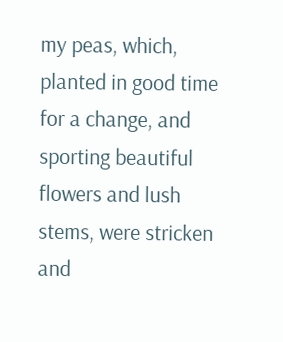my peas, which, planted in good time for a change, and sporting beautiful flowers and lush stems, were stricken and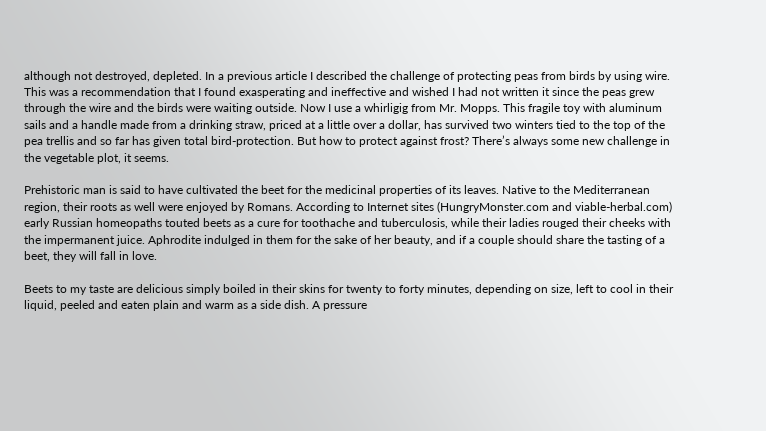although not destroyed, depleted. In a previous article I described the challenge of protecting peas from birds by using wire. This was a recommendation that I found exasperating and ineffective and wished I had not written it since the peas grew through the wire and the birds were waiting outside. Now I use a whirligig from Mr. Mopps. This fragile toy with aluminum sails and a handle made from a drinking straw, priced at a little over a dollar, has survived two winters tied to the top of the pea trellis and so far has given total bird-protection. But how to protect against frost? There’s always some new challenge in the vegetable plot, it seems.

Prehistoric man is said to have cultivated the beet for the medicinal properties of its leaves. Native to the Mediterranean region, their roots as well were enjoyed by Romans. According to Internet sites (HungryMonster.com and viable-herbal.com) early Russian homeopaths touted beets as a cure for toothache and tuberculosis, while their ladies rouged their cheeks with the impermanent juice. Aphrodite indulged in them for the sake of her beauty, and if a couple should share the tasting of a beet, they will fall in love.

Beets to my taste are delicious simply boiled in their skins for twenty to forty minutes, depending on size, left to cool in their liquid, peeled and eaten plain and warm as a side dish. A pressure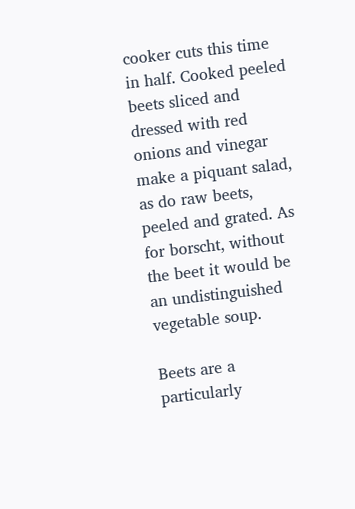cooker cuts this time in half. Cooked peeled beets sliced and dressed with red onions and vinegar make a piquant salad, as do raw beets, peeled and grated. As for borscht, without the beet it would be an undistinguished vegetable soup.

Beets are a particularly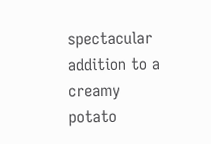spectacular addition to a creamy potato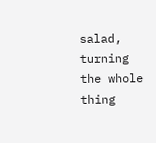salad, turning the whole thing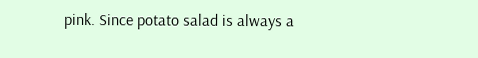pink. Since potato salad is always a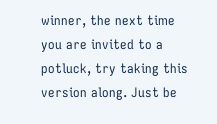winner, the next time you are invited to a potluck, try taking this version along. Just be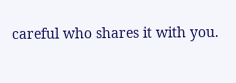careful who shares it with you.